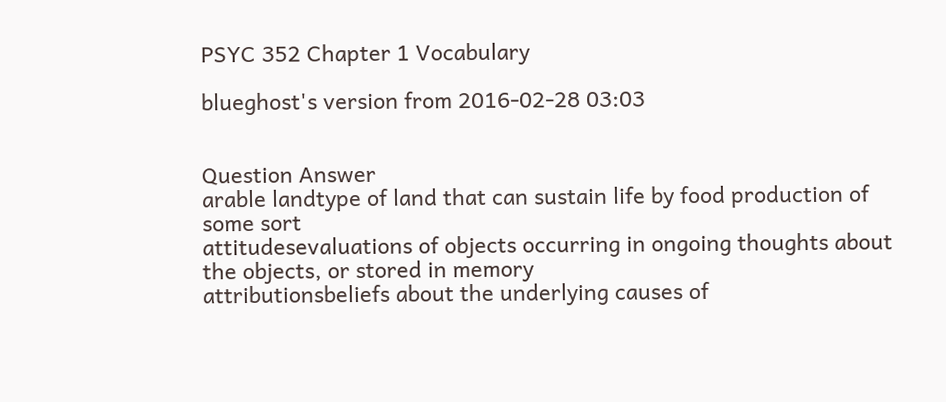PSYC 352 Chapter 1 Vocabulary

blueghost's version from 2016-02-28 03:03


Question Answer
arable landtype of land that can sustain life by food production of some sort
attitudesevaluations of objects occurring in ongoing thoughts about the objects, or stored in memory
attributionsbeliefs about the underlying causes of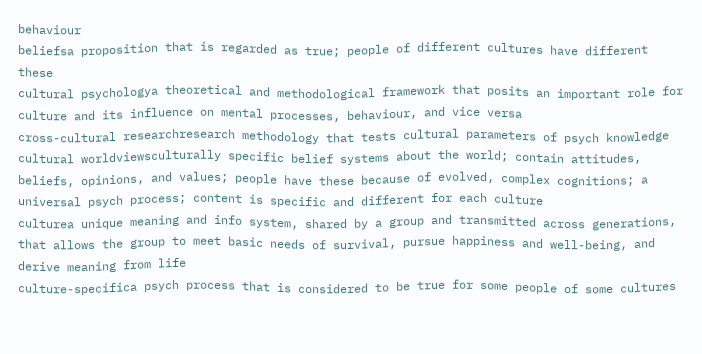behaviour
beliefsa proposition that is regarded as true; people of different cultures have different these
cultural psychologya theoretical and methodological framework that posits an important role for culture and its influence on mental processes, behaviour, and vice versa
cross-cultural researchresearch methodology that tests cultural parameters of psych knowledge
cultural worldviewsculturally specific belief systems about the world; contain attitudes, beliefs, opinions, and values; people have these because of evolved, complex cognitions; a universal psych process; content is specific and different for each culture
culturea unique meaning and info system, shared by a group and transmitted across generations, that allows the group to meet basic needs of survival, pursue happiness and well-being, and derive meaning from life
culture-specifica psych process that is considered to be true for some people of some cultures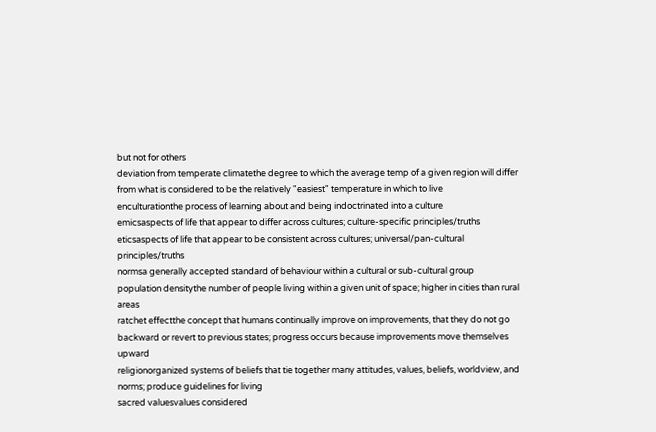but not for others
deviation from temperate climatethe degree to which the average temp of a given region will differ from what is considered to be the relatively "easiest" temperature in which to live
enculturationthe process of learning about and being indoctrinated into a culture
emicsaspects of life that appear to differ across cultures; culture-specific principles/truths
eticsaspects of life that appear to be consistent across cultures; universal/pan-cultural principles/truths
normsa generally accepted standard of behaviour within a cultural or sub-cultural group
population densitythe number of people living within a given unit of space; higher in cities than rural areas
ratchet effectthe concept that humans continually improve on improvements, that they do not go backward or revert to previous states; progress occurs because improvements move themselves upward
religionorganized systems of beliefs that tie together many attitudes, values, beliefs, worldview, and norms; produce guidelines for living
sacred valuesvalues considered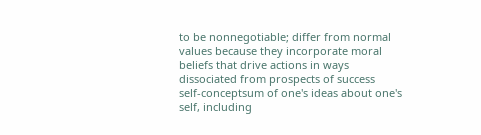to be nonnegotiable; differ from normal values because they incorporate moral beliefs that drive actions in ways dissociated from prospects of success
self-conceptsum of one's ideas about one's self, including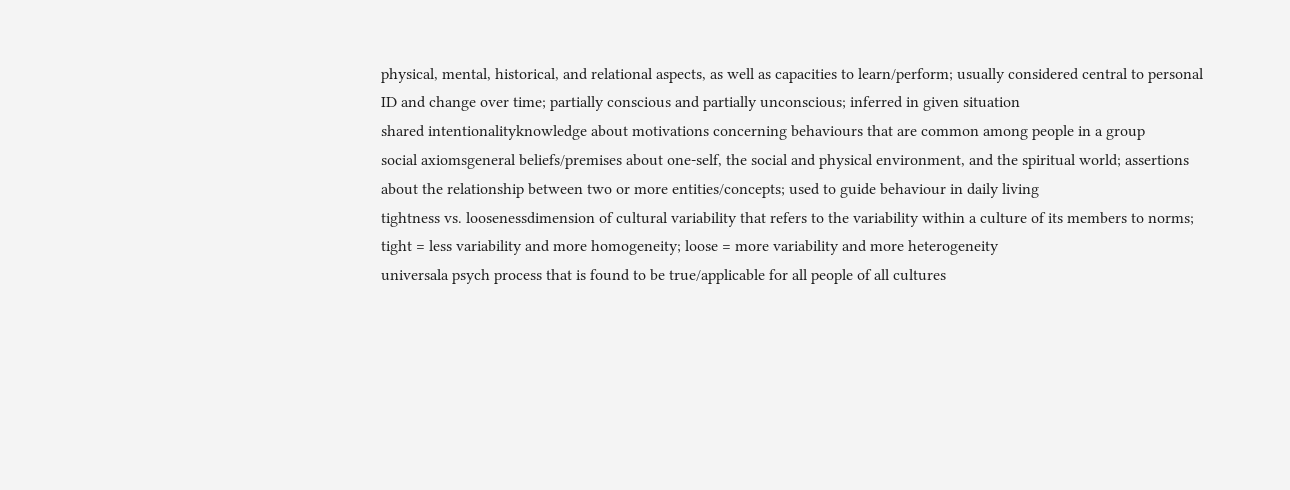physical, mental, historical, and relational aspects, as well as capacities to learn/perform; usually considered central to personal ID and change over time; partially conscious and partially unconscious; inferred in given situation
shared intentionalityknowledge about motivations concerning behaviours that are common among people in a group
social axiomsgeneral beliefs/premises about one-self, the social and physical environment, and the spiritual world; assertions about the relationship between two or more entities/concepts; used to guide behaviour in daily living
tightness vs. loosenessdimension of cultural variability that refers to the variability within a culture of its members to norms; tight = less variability and more homogeneity; loose = more variability and more heterogeneity
universala psych process that is found to be true/applicable for all people of all cultures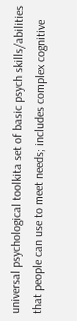universal psychological toolkita set of basic psych skills/abilities that people can use to meet needs; includes complex cognitive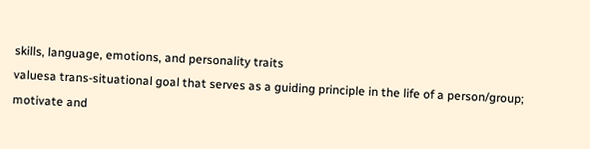skills, language, emotions, and personality traits
valuesa trans-situational goal that serves as a guiding principle in the life of a person/group; motivate and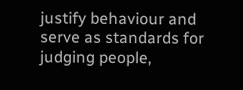justify behaviour and serve as standards for judging people,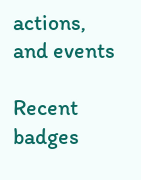actions, and events

Recent badges